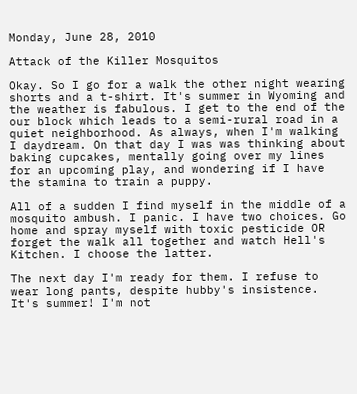Monday, June 28, 2010

Attack of the Killer Mosquitos

Okay. So I go for a walk the other night wearing shorts and a t-shirt. It's summer in Wyoming and the weather is fabulous. I get to the end of the our block which leads to a semi-rural road in a quiet neighborhood. As always, when I'm walking I daydream. On that day I was was thinking about baking cupcakes, mentally going over my lines for an upcoming play, and wondering if I have the stamina to train a puppy.

All of a sudden I find myself in the middle of a mosquito ambush. I panic. I have two choices. Go home and spray myself with toxic pesticide OR forget the walk all together and watch Hell's Kitchen. I choose the latter.

The next day I'm ready for them. I refuse to wear long pants, despite hubby's insistence. It's summer! I'm not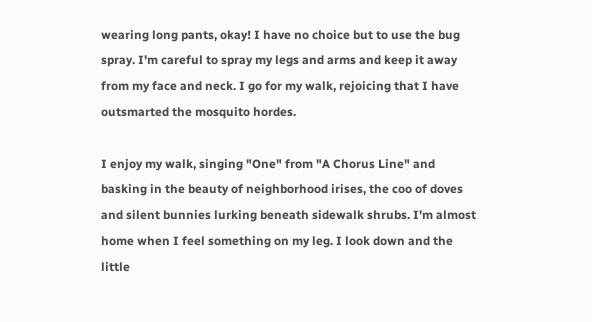wearing long pants, okay! I have no choice but to use the bug spray. I'm careful to spray my legs and arms and keep it away from my face and neck. I go for my walk, rejoicing that I have outsmarted the mosquito hordes.

I enjoy my walk, singing "One" from "A Chorus Line" and basking in the beauty of neighborhood irises, the coo of doves and silent bunnies lurking beneath sidewalk shrubs. I'm almost home when I feel something on my leg. I look down and the little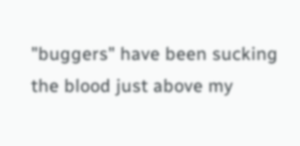"buggers" have been sucking the blood just above my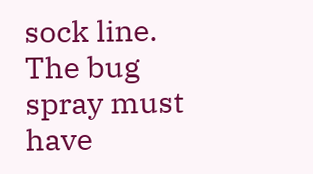sock line. The bug spray must have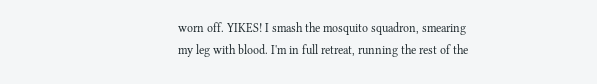worn off. YIKES! I smash the mosquito squadron, smearing my leg with blood. I'm in full retreat, running the rest of the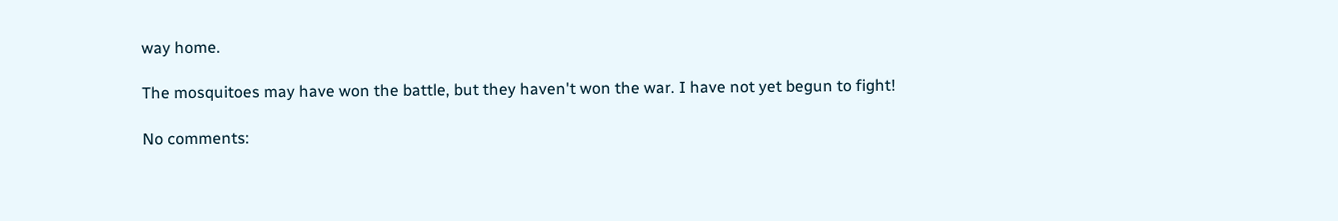way home.

The mosquitoes may have won the battle, but they haven't won the war. I have not yet begun to fight!

No comments: